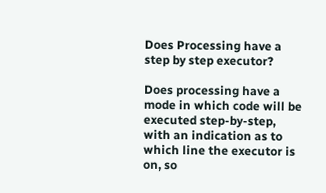Does Processing have a step by step executor?

Does processing have a mode in which code will be executed step-by-step, with an indication as to which line the executor is on, so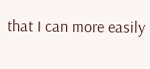that I can more easily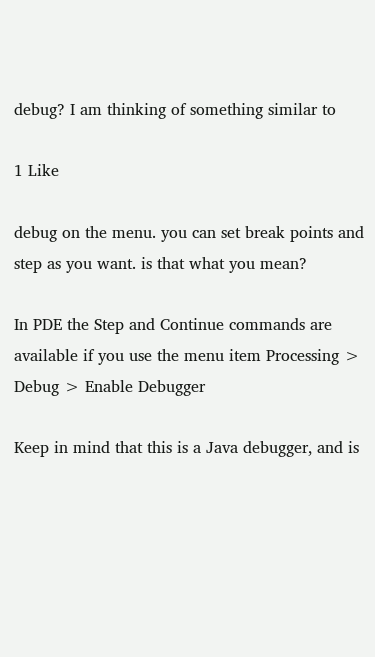debug? I am thinking of something similar to

1 Like

debug on the menu. you can set break points and step as you want. is that what you mean?

In PDE the Step and Continue commands are available if you use the menu item Processing > Debug > Enable Debugger

Keep in mind that this is a Java debugger, and is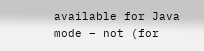available for Java mode – not (for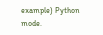example) Python mode.